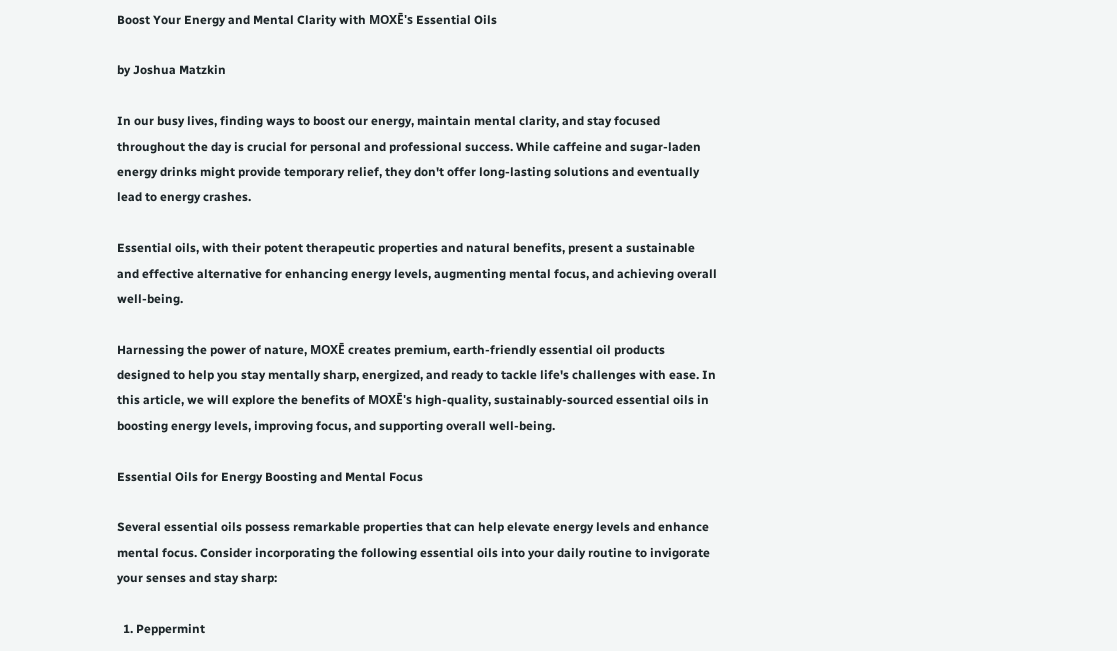Boost Your Energy and Mental Clarity with MOXĒ's Essential Oils

by Joshua Matzkin

In our busy lives, finding ways to boost our energy, maintain mental clarity, and stay focused throughout the day is crucial for personal and professional success. While caffeine and sugar-laden energy drinks might provide temporary relief, they don't offer long-lasting solutions and eventually lead to energy crashes.

Essential oils, with their potent therapeutic properties and natural benefits, present a sustainable and effective alternative for enhancing energy levels, augmenting mental focus, and achieving overall well-being.

Harnessing the power of nature, MOXĒ creates premium, earth-friendly essential oil products designed to help you stay mentally sharp, energized, and ready to tackle life's challenges with ease. In this article, we will explore the benefits of MOXĒ's high-quality, sustainably-sourced essential oils in boosting energy levels, improving focus, and supporting overall well-being.

Essential Oils for Energy Boosting and Mental Focus

Several essential oils possess remarkable properties that can help elevate energy levels and enhance mental focus. Consider incorporating the following essential oils into your daily routine to invigorate your senses and stay sharp:

  1. Peppermint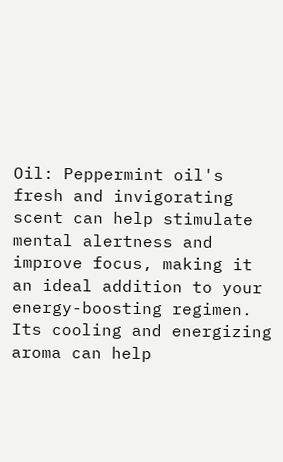Oil: Peppermint oil's fresh and invigorating scent can help stimulate mental alertness and improve focus, making it an ideal addition to your energy-boosting regimen. Its cooling and energizing aroma can help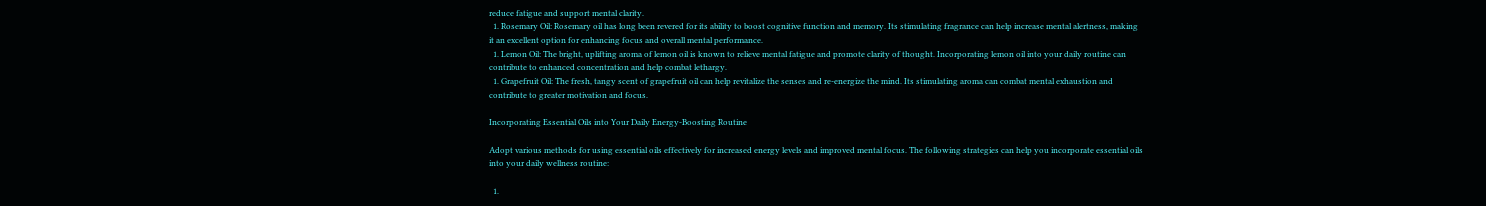reduce fatigue and support mental clarity.
  1. Rosemary Oil: Rosemary oil has long been revered for its ability to boost cognitive function and memory. Its stimulating fragrance can help increase mental alertness, making it an excellent option for enhancing focus and overall mental performance.
  1. Lemon Oil: The bright, uplifting aroma of lemon oil is known to relieve mental fatigue and promote clarity of thought. Incorporating lemon oil into your daily routine can contribute to enhanced concentration and help combat lethargy.
  1. Grapefruit Oil: The fresh, tangy scent of grapefruit oil can help revitalize the senses and re-energize the mind. Its stimulating aroma can combat mental exhaustion and contribute to greater motivation and focus.

Incorporating Essential Oils into Your Daily Energy-Boosting Routine

Adopt various methods for using essential oils effectively for increased energy levels and improved mental focus. The following strategies can help you incorporate essential oils into your daily wellness routine:

  1.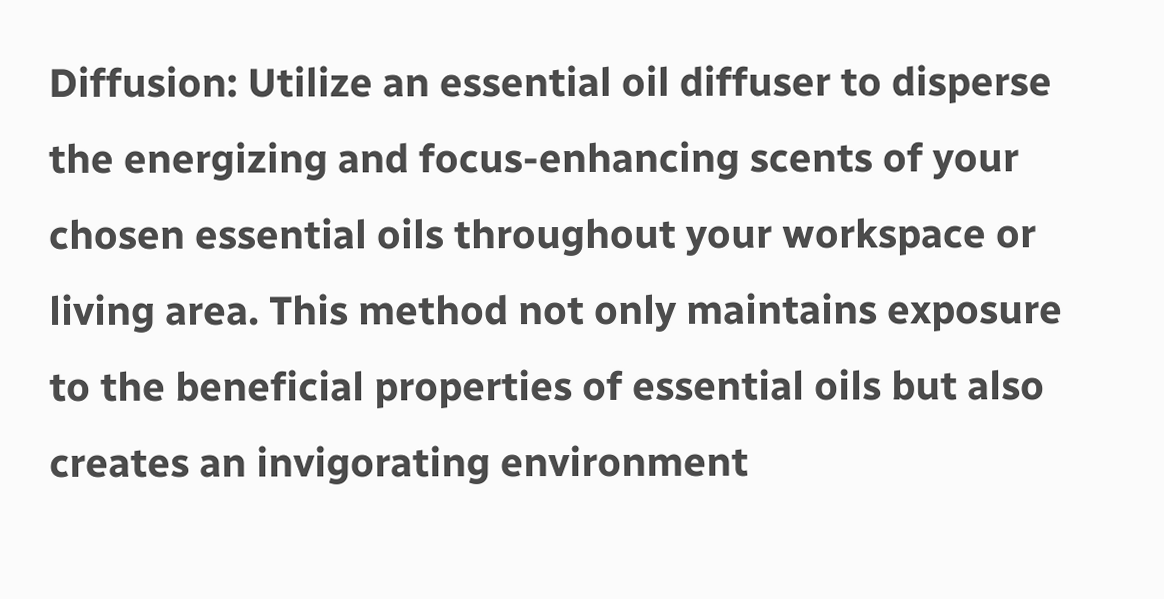Diffusion: Utilize an essential oil diffuser to disperse the energizing and focus-enhancing scents of your chosen essential oils throughout your workspace or living area. This method not only maintains exposure to the beneficial properties of essential oils but also creates an invigorating environment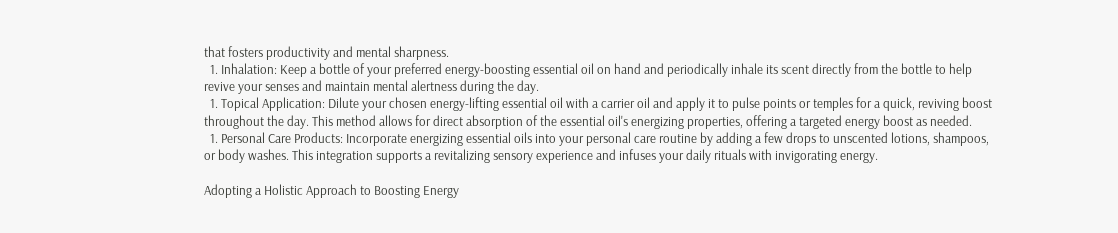that fosters productivity and mental sharpness.
  1. Inhalation: Keep a bottle of your preferred energy-boosting essential oil on hand and periodically inhale its scent directly from the bottle to help revive your senses and maintain mental alertness during the day.
  1. Topical Application: Dilute your chosen energy-lifting essential oil with a carrier oil and apply it to pulse points or temples for a quick, reviving boost throughout the day. This method allows for direct absorption of the essential oil's energizing properties, offering a targeted energy boost as needed.
  1. Personal Care Products: Incorporate energizing essential oils into your personal care routine by adding a few drops to unscented lotions, shampoos, or body washes. This integration supports a revitalizing sensory experience and infuses your daily rituals with invigorating energy.

Adopting a Holistic Approach to Boosting Energy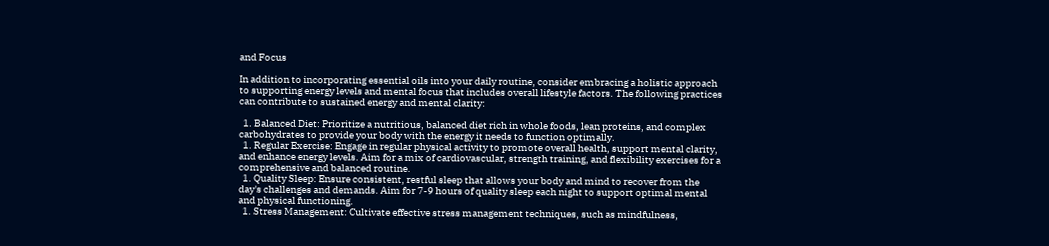and Focus

In addition to incorporating essential oils into your daily routine, consider embracing a holistic approach to supporting energy levels and mental focus that includes overall lifestyle factors. The following practices can contribute to sustained energy and mental clarity:

  1. Balanced Diet: Prioritize a nutritious, balanced diet rich in whole foods, lean proteins, and complex carbohydrates to provide your body with the energy it needs to function optimally.
  1. Regular Exercise: Engage in regular physical activity to promote overall health, support mental clarity, and enhance energy levels. Aim for a mix of cardiovascular, strength training, and flexibility exercises for a comprehensive and balanced routine.
  1. Quality Sleep: Ensure consistent, restful sleep that allows your body and mind to recover from the day's challenges and demands. Aim for 7-9 hours of quality sleep each night to support optimal mental and physical functioning.
  1. Stress Management: Cultivate effective stress management techniques, such as mindfulness,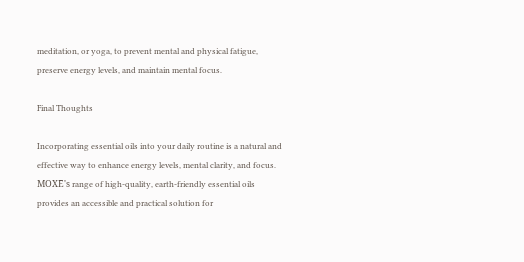meditation, or yoga, to prevent mental and physical fatigue, preserve energy levels, and maintain mental focus.

Final Thoughts

Incorporating essential oils into your daily routine is a natural and effective way to enhance energy levels, mental clarity, and focus. MOXĒ's range of high-quality, earth-friendly essential oils provides an accessible and practical solution for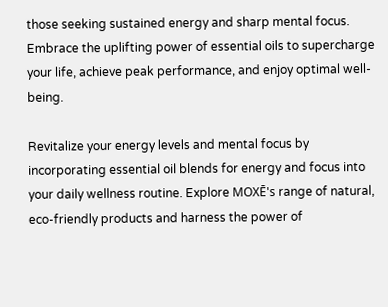those seeking sustained energy and sharp mental focus. Embrace the uplifting power of essential oils to supercharge your life, achieve peak performance, and enjoy optimal well-being.

Revitalize your energy levels and mental focus by incorporating essential oil blends for energy and focus into your daily wellness routine. Explore MOXĒ's range of natural, eco-friendly products and harness the power of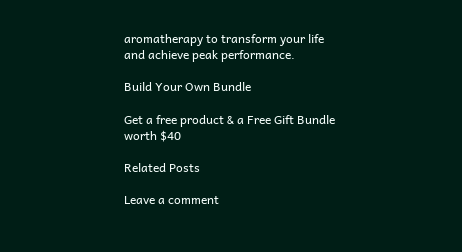aromatherapy to transform your life and achieve peak performance.

Build Your Own Bundle

Get a free product & a Free Gift Bundle worth $40

Related Posts

Leave a comment